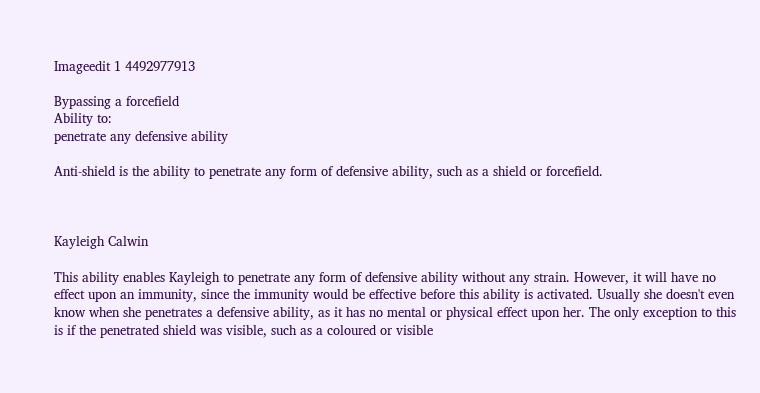Imageedit 1 4492977913

Bypassing a forcefield
Ability to:
penetrate any defensive ability

Anti-shield is the ability to penetrate any form of defensive ability, such as a shield or forcefield.



Kayleigh Calwin

This ability enables Kayleigh to penetrate any form of defensive ability without any strain. However, it will have no effect upon an immunity, since the immunity would be effective before this ability is activated. Usually she doesn't even know when she penetrates a defensive ability, as it has no mental or physical effect upon her. The only exception to this is if the penetrated shield was visible, such as a coloured or visible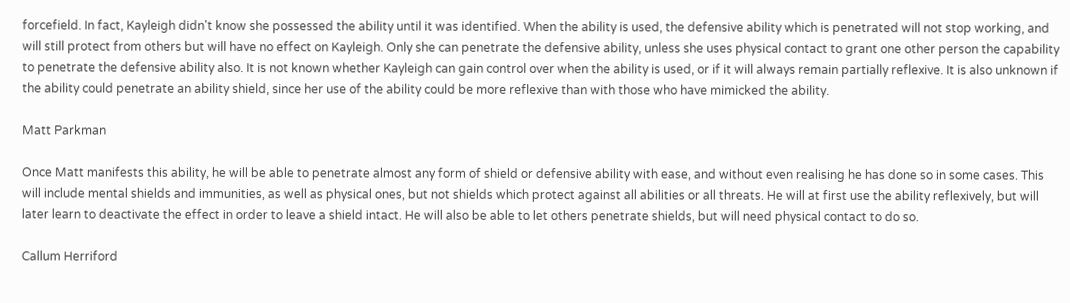forcefield. In fact, Kayleigh didn't know she possessed the ability until it was identified. When the ability is used, the defensive ability which is penetrated will not stop working, and will still protect from others but will have no effect on Kayleigh. Only she can penetrate the defensive ability, unless she uses physical contact to grant one other person the capability to penetrate the defensive ability also. It is not known whether Kayleigh can gain control over when the ability is used, or if it will always remain partially reflexive. It is also unknown if the ability could penetrate an ability shield, since her use of the ability could be more reflexive than with those who have mimicked the ability.

Matt Parkman

Once Matt manifests this ability, he will be able to penetrate almost any form of shield or defensive ability with ease, and without even realising he has done so in some cases. This will include mental shields and immunities, as well as physical ones, but not shields which protect against all abilities or all threats. He will at first use the ability reflexively, but will later learn to deactivate the effect in order to leave a shield intact. He will also be able to let others penetrate shields, but will need physical contact to do so.

Callum Herriford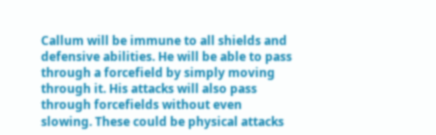Callum will be immune to all shields and defensive abilities. He will be able to pass through a forcefield by simply moving through it. His attacks will also pass through forcefields without even slowing. These could be physical attacks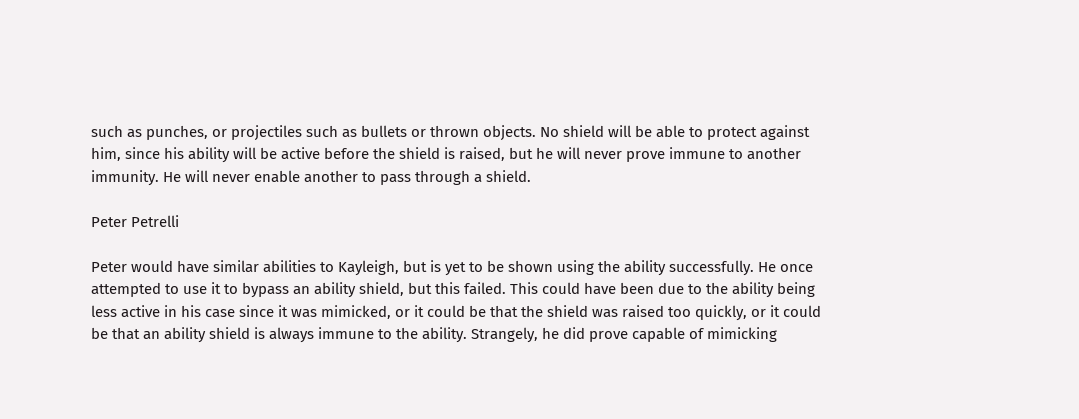such as punches, or projectiles such as bullets or thrown objects. No shield will be able to protect against him, since his ability will be active before the shield is raised, but he will never prove immune to another immunity. He will never enable another to pass through a shield.

Peter Petrelli

Peter would have similar abilities to Kayleigh, but is yet to be shown using the ability successfully. He once attempted to use it to bypass an ability shield, but this failed. This could have been due to the ability being less active in his case since it was mimicked, or it could be that the shield was raised too quickly, or it could be that an ability shield is always immune to the ability. Strangely, he did prove capable of mimicking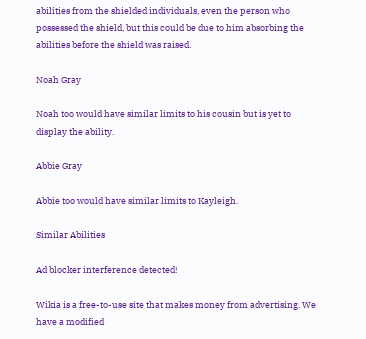abilities from the shielded individuals, even the person who possessed the shield, but this could be due to him absorbing the abilities before the shield was raised.

Noah Gray

Noah too would have similar limits to his cousin but is yet to display the ability.

Abbie Gray

Abbie too would have similar limits to Kayleigh.

Similar Abilities

Ad blocker interference detected!

Wikia is a free-to-use site that makes money from advertising. We have a modified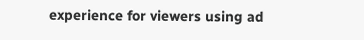experience for viewers using ad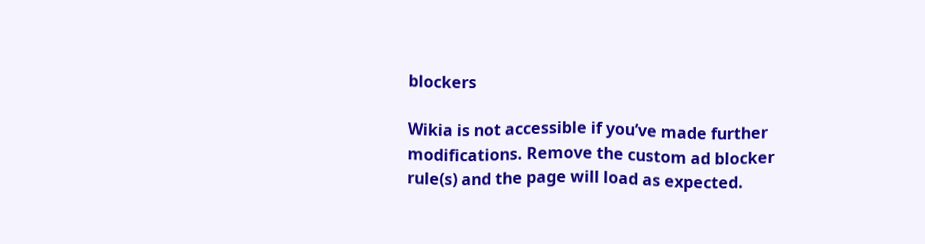blockers

Wikia is not accessible if you’ve made further modifications. Remove the custom ad blocker rule(s) and the page will load as expected.